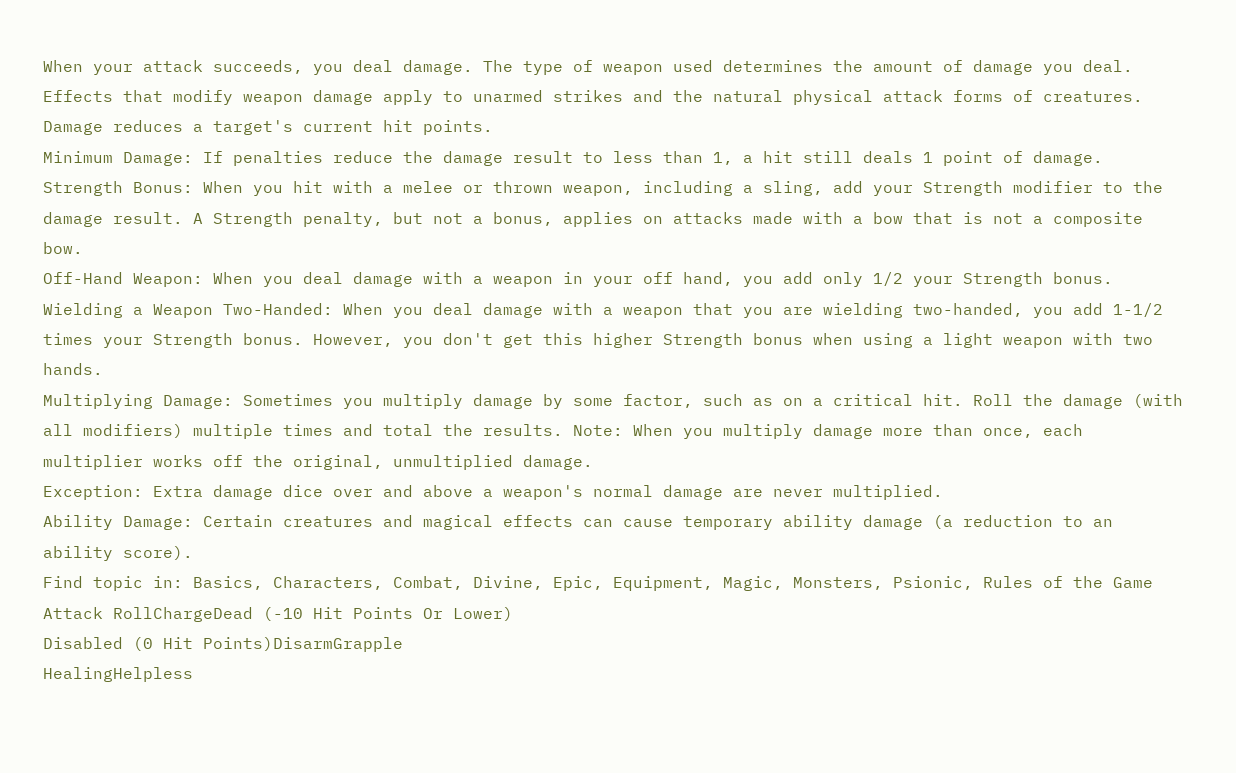When your attack succeeds, you deal damage. The type of weapon used determines the amount of damage you deal. Effects that modify weapon damage apply to unarmed strikes and the natural physical attack forms of creatures.
Damage reduces a target's current hit points.
Minimum Damage: If penalties reduce the damage result to less than 1, a hit still deals 1 point of damage.
Strength Bonus: When you hit with a melee or thrown weapon, including a sling, add your Strength modifier to the damage result. A Strength penalty, but not a bonus, applies on attacks made with a bow that is not a composite bow.
Off-Hand Weapon: When you deal damage with a weapon in your off hand, you add only 1/2 your Strength bonus.
Wielding a Weapon Two-Handed: When you deal damage with a weapon that you are wielding two-handed, you add 1-1/2 times your Strength bonus. However, you don't get this higher Strength bonus when using a light weapon with two hands.
Multiplying Damage: Sometimes you multiply damage by some factor, such as on a critical hit. Roll the damage (with all modifiers) multiple times and total the results. Note: When you multiply damage more than once, each multiplier works off the original, unmultiplied damage.
Exception: Extra damage dice over and above a weapon's normal damage are never multiplied.
Ability Damage: Certain creatures and magical effects can cause temporary ability damage (a reduction to an ability score).
Find topic in: Basics, Characters, Combat, Divine, Epic, Equipment, Magic, Monsters, Psionic, Rules of the Game
Attack RollChargeDead (-10 Hit Points Or Lower)
Disabled (0 Hit Points)DisarmGrapple
HealingHelpless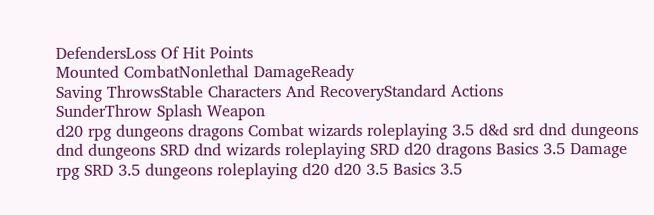DefendersLoss Of Hit Points
Mounted CombatNonlethal DamageReady
Saving ThrowsStable Characters And RecoveryStandard Actions
SunderThrow Splash Weapon
d20 rpg dungeons dragons Combat wizards roleplaying 3.5 d&d srd dnd dungeons dnd dungeons SRD dnd wizards roleplaying SRD d20 dragons Basics 3.5 Damage rpg SRD 3.5 dungeons roleplaying d20 d20 3.5 Basics 3.5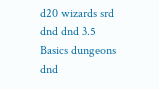d20 wizards srd dnd dnd 3.5 Basics dungeons dnd